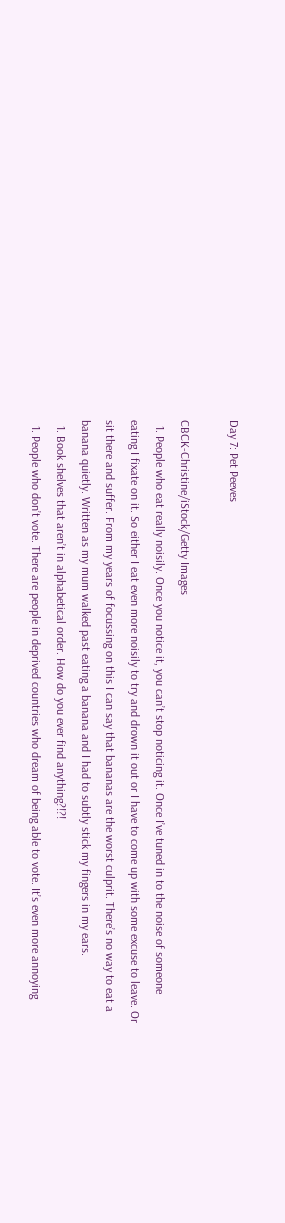Day 7: Pet Peeves

CBCK-Christine/iStock/Getty Images
  1. People who eat really noisily. Once you notice it, you can’t stop noticing it. Once I’ve tuned in to the noise of someone eating I fixate on it. So either I eat even more noisily to try and drown it out or I have to come up with some excuse to leave. Or sit there and suffer. From my years of focussing on this I can say that bananas are the worst culprit. There’s no way to eat a banana quietly. Written as my mum walked past eating a banana and I had to subtly stick my fingers in my ears.
  1. Book shelves that aren’t in alphabetical order. How do you ever find anything?!?!
  1. People who don’t vote. There are people in deprived countries who dream of being able to vote. It’s even more annoying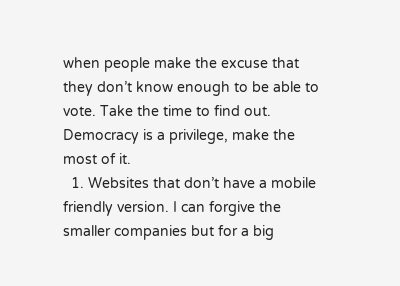when people make the excuse that they don’t know enough to be able to vote. Take the time to find out. Democracy is a privilege, make the most of it.
  1. Websites that don’t have a mobile friendly version. I can forgive the smaller companies but for a big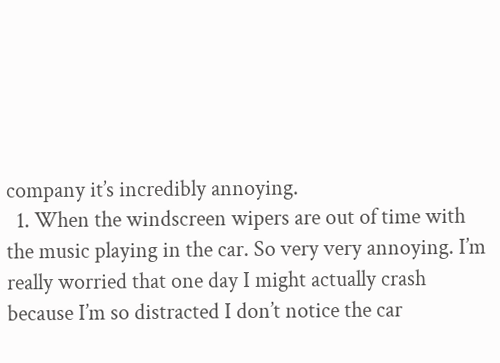company it’s incredibly annoying.
  1. When the windscreen wipers are out of time with the music playing in the car. So very very annoying. I’m really worried that one day I might actually crash because I’m so distracted I don’t notice the car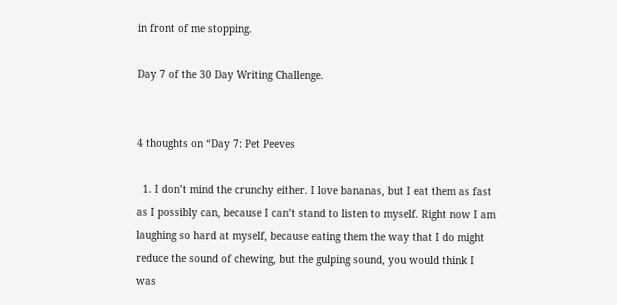in front of me stopping.

Day 7 of the 30 Day Writing Challenge.


4 thoughts on “Day 7: Pet Peeves

  1. I don’t mind the crunchy either. I love bananas, but I eat them as fast as I possibly can, because I can’t stand to listen to myself. Right now I am laughing so hard at myself, because eating them the way that I do might reduce the sound of chewing, but the gulping sound, you would think I was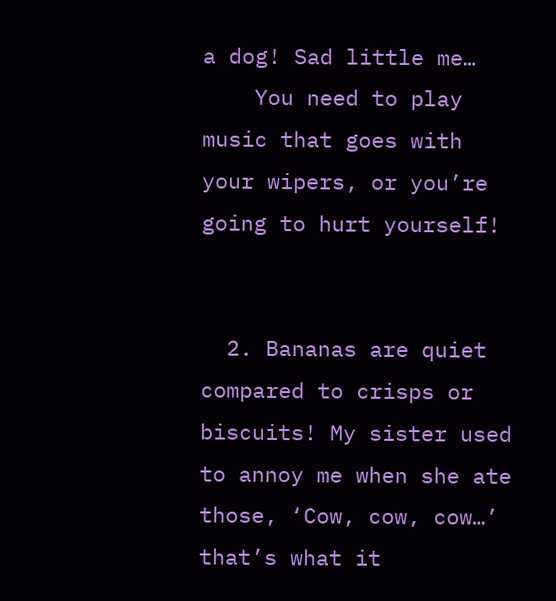a dog! Sad little me…
    You need to play music that goes with your wipers, or you’re going to hurt yourself!


  2. Bananas are quiet compared to crisps or biscuits! My sister used to annoy me when she ate those, ‘Cow, cow, cow…’ that’s what it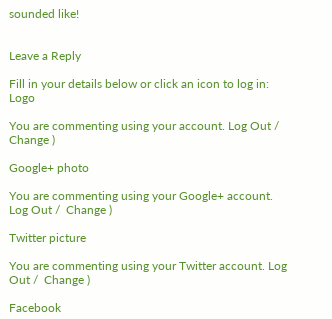sounded like!


Leave a Reply

Fill in your details below or click an icon to log in: Logo

You are commenting using your account. Log Out /  Change )

Google+ photo

You are commenting using your Google+ account. Log Out /  Change )

Twitter picture

You are commenting using your Twitter account. Log Out /  Change )

Facebook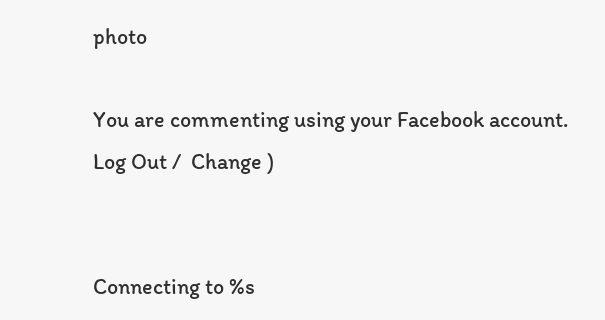photo

You are commenting using your Facebook account. Log Out /  Change )


Connecting to %s